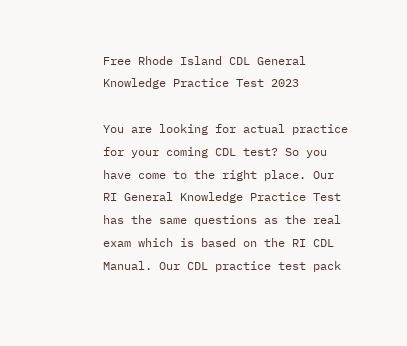Free Rhode Island CDL General Knowledge Practice Test 2023

You are looking for actual practice for your coming CDL test? So you have come to the right place. Our RI General Knowledge Practice Test has the same questions as the real exam which is based on the RI CDL Manual. Our CDL practice test pack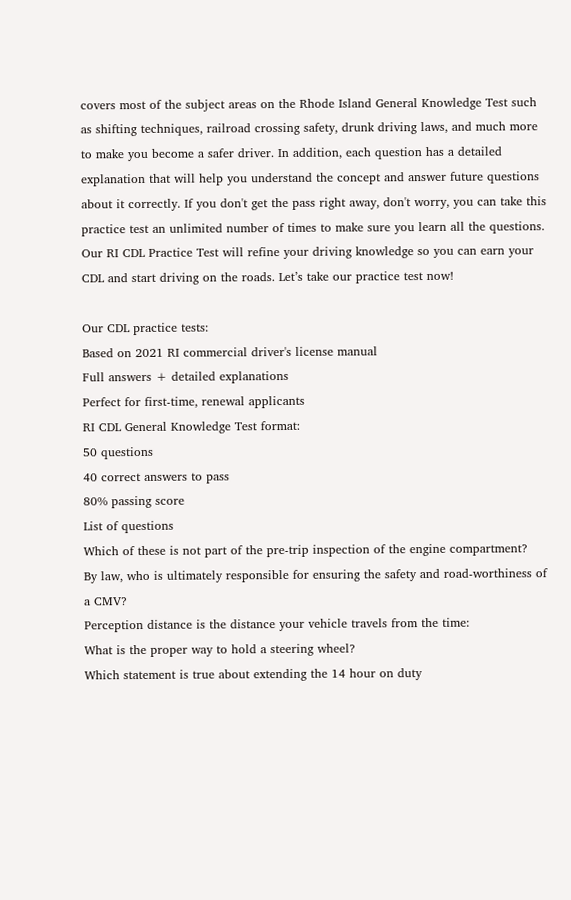covers most of the subject areas on the Rhode Island General Knowledge Test such as shifting techniques, railroad crossing safety, drunk driving laws, and much more to make you become a safer driver. In addition, each question has a detailed explanation that will help you understand the concept and answer future questions about it correctly. If you don't get the pass right away, don't worry, you can take this practice test an unlimited number of times to make sure you learn all the questions. Our RI CDL Practice Test will refine your driving knowledge so you can earn your CDL and start driving on the roads. Let’s take our practice test now!

Our CDL practice tests:
Based on 2021 RI commercial driver's license manual
Full answers + detailed explanations
Perfect for first-time, renewal applicants
RI CDL General Knowledge Test format:
50 questions
40 correct answers to pass
80% passing score
List of questions
Which of these is not part of the pre-trip inspection of the engine compartment?
By law, who is ultimately responsible for ensuring the safety and road-worthiness of a CMV?
Perception distance is the distance your vehicle travels from the time:
What is the proper way to hold a steering wheel?
Which statement is true about extending the 14 hour on duty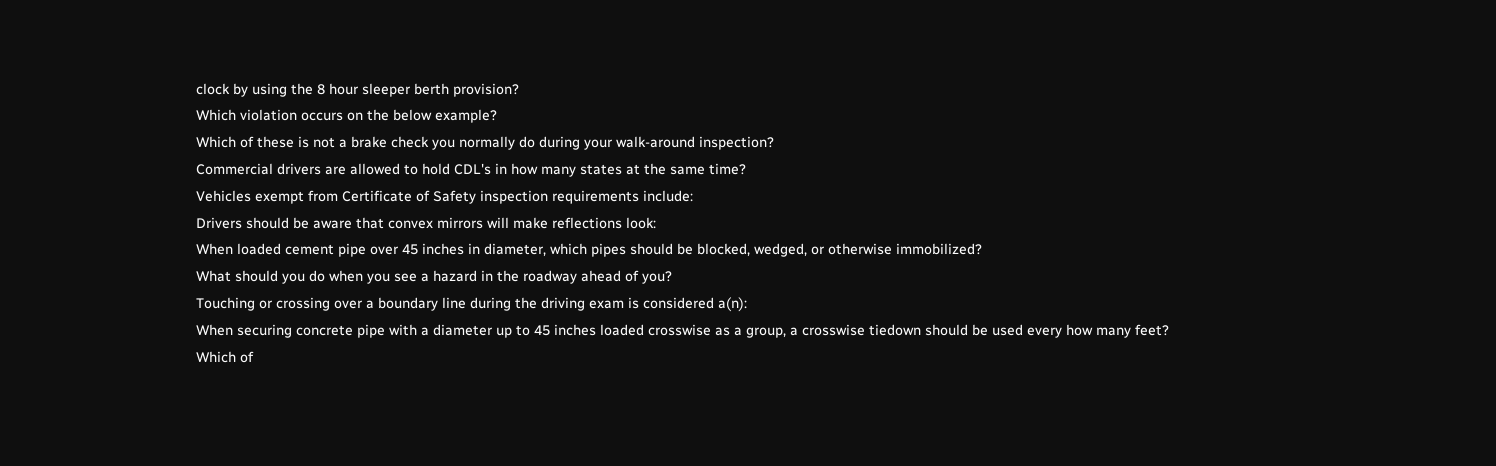clock by using the 8 hour sleeper berth provision?
Which violation occurs on the below example?
Which of these is not a brake check you normally do during your walk-around inspection?
Commercial drivers are allowed to hold CDL's in how many states at the same time?
Vehicles exempt from Certificate of Safety inspection requirements include:
Drivers should be aware that convex mirrors will make reflections look:
When loaded cement pipe over 45 inches in diameter, which pipes should be blocked, wedged, or otherwise immobilized?
What should you do when you see a hazard in the roadway ahead of you?
Touching or crossing over a boundary line during the driving exam is considered a(n):
When securing concrete pipe with a diameter up to 45 inches loaded crosswise as a group, a crosswise tiedown should be used every how many feet?
Which of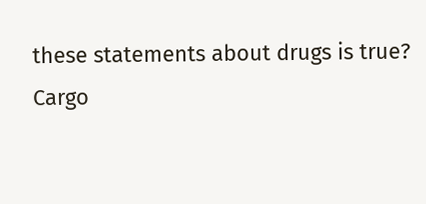these statements about drugs is true?
Cargo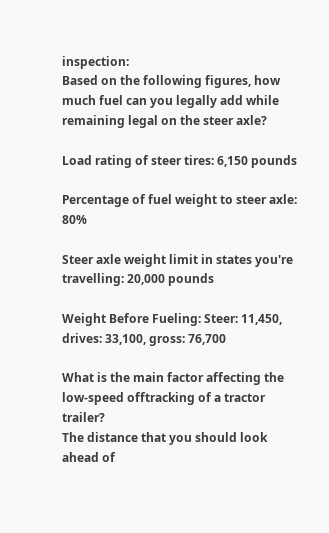inspection:
Based on the following figures, how much fuel can you legally add while remaining legal on the steer axle?

Load rating of steer tires: 6,150 pounds

Percentage of fuel weight to steer axle: 80%

Steer axle weight limit in states you're travelling: 20,000 pounds

Weight Before Fueling: Steer: 11,450, drives: 33,100, gross: 76,700

What is the main factor affecting the low-speed offtracking of a tractor trailer?
The distance that you should look ahead of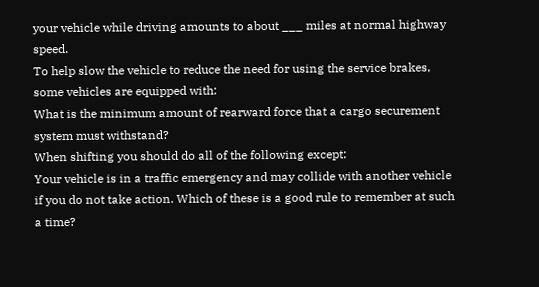your vehicle while driving amounts to about ___ miles at normal highway speed.
To help slow the vehicle to reduce the need for using the service brakes, some vehicles are equipped with:
What is the minimum amount of rearward force that a cargo securement system must withstand?
When shifting you should do all of the following except:
Your vehicle is in a traffic emergency and may collide with another vehicle if you do not take action. Which of these is a good rule to remember at such a time?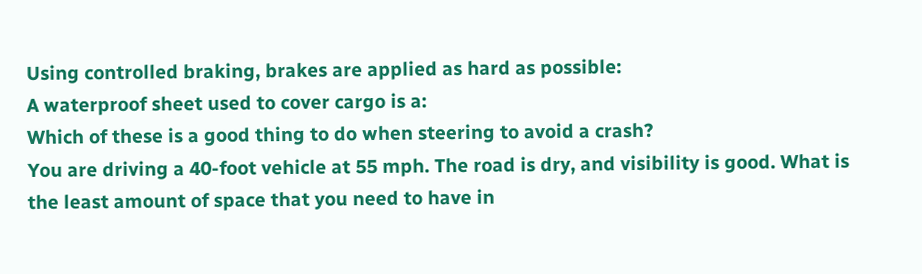Using controlled braking, brakes are applied as hard as possible:
A waterproof sheet used to cover cargo is a:
Which of these is a good thing to do when steering to avoid a crash?
You are driving a 40-foot vehicle at 55 mph. The road is dry, and visibility is good. What is the least amount of space that you need to have in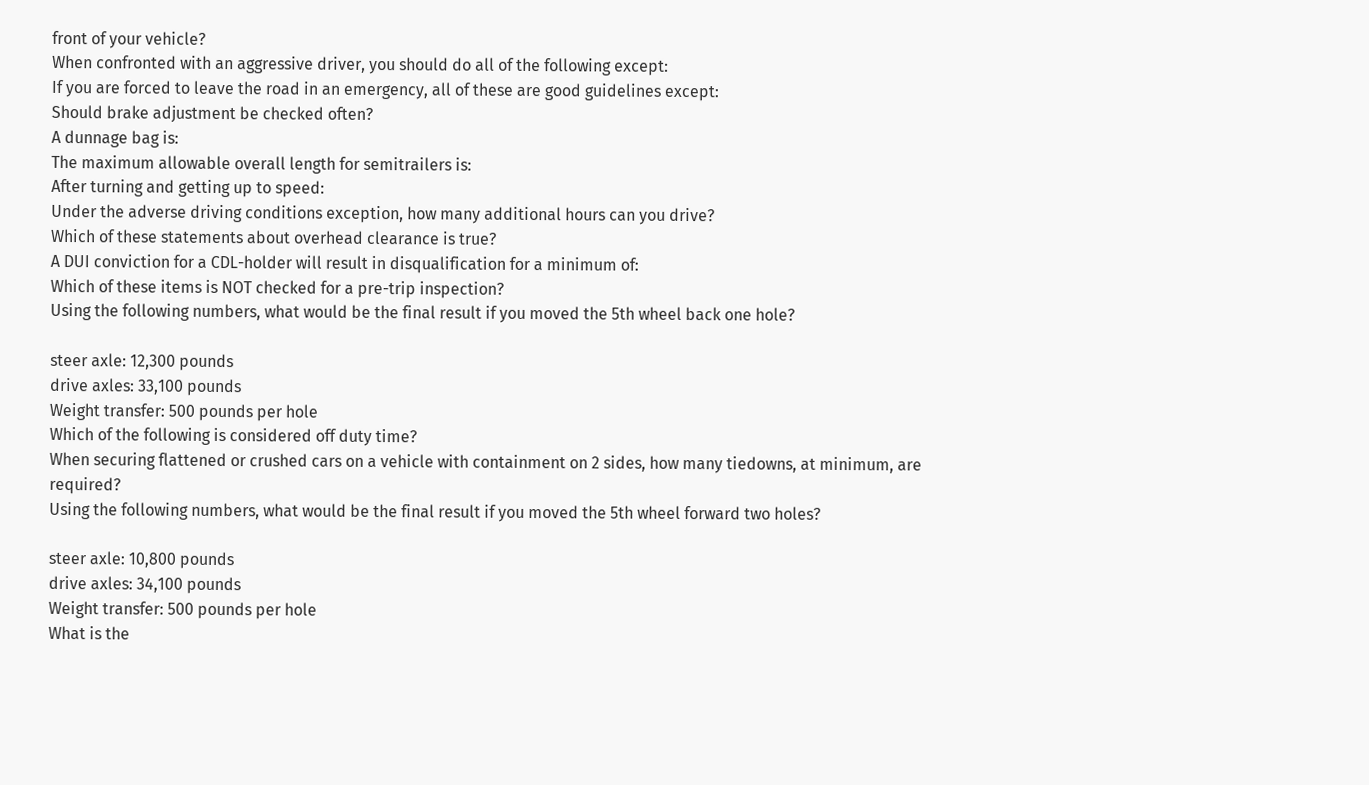front of your vehicle?
When confronted with an aggressive driver, you should do all of the following except:
If you are forced to leave the road in an emergency, all of these are good guidelines except:
Should brake adjustment be checked often?
A dunnage bag is:
The maximum allowable overall length for semitrailers is:
After turning and getting up to speed:
Under the adverse driving conditions exception, how many additional hours can you drive?
Which of these statements about overhead clearance is true?
A DUI conviction for a CDL-holder will result in disqualification for a minimum of:
Which of these items is NOT checked for a pre-trip inspection?
Using the following numbers, what would be the final result if you moved the 5th wheel back one hole?

steer axle: 12,300 pounds
drive axles: 33,100 pounds
Weight transfer: 500 pounds per hole
Which of the following is considered off duty time?
When securing flattened or crushed cars on a vehicle with containment on 2 sides, how many tiedowns, at minimum, are required?
Using the following numbers, what would be the final result if you moved the 5th wheel forward two holes?

steer axle: 10,800 pounds
drive axles: 34,100 pounds
Weight transfer: 500 pounds per hole
What is the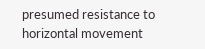presumed resistance to horizontal movement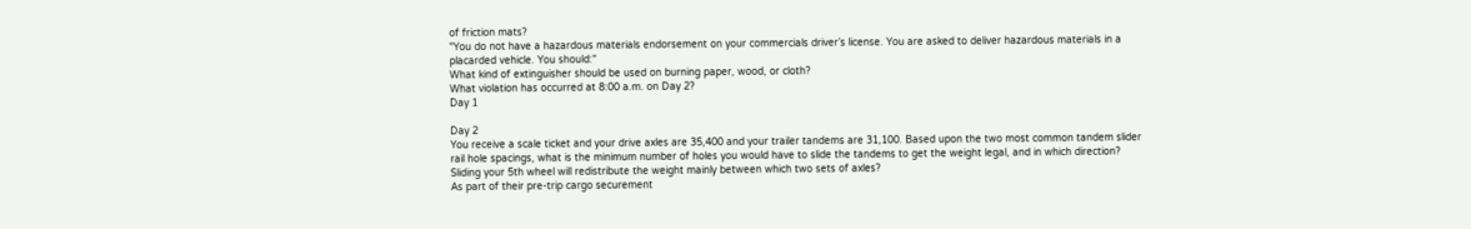of friction mats?
"You do not have a hazardous materials endorsement on your commercials driver’s license. You are asked to deliver hazardous materials in a placarded vehicle. You should:"
What kind of extinguisher should be used on burning paper, wood, or cloth?
What violation has occurred at 8:00 a.m. on Day 2?
Day 1

Day 2
You receive a scale ticket and your drive axles are 35,400 and your trailer tandems are 31,100. Based upon the two most common tandem slider rail hole spacings, what is the minimum number of holes you would have to slide the tandems to get the weight legal, and in which direction?
Sliding your 5th wheel will redistribute the weight mainly between which two sets of axles?
As part of their pre-trip cargo securement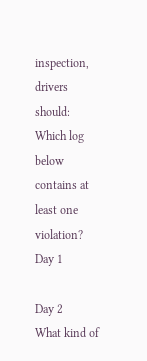inspection, drivers should:
Which log below contains at least one violation?
Day 1

Day 2
What kind of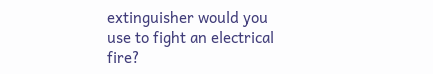extinguisher would you use to fight an electrical fire?